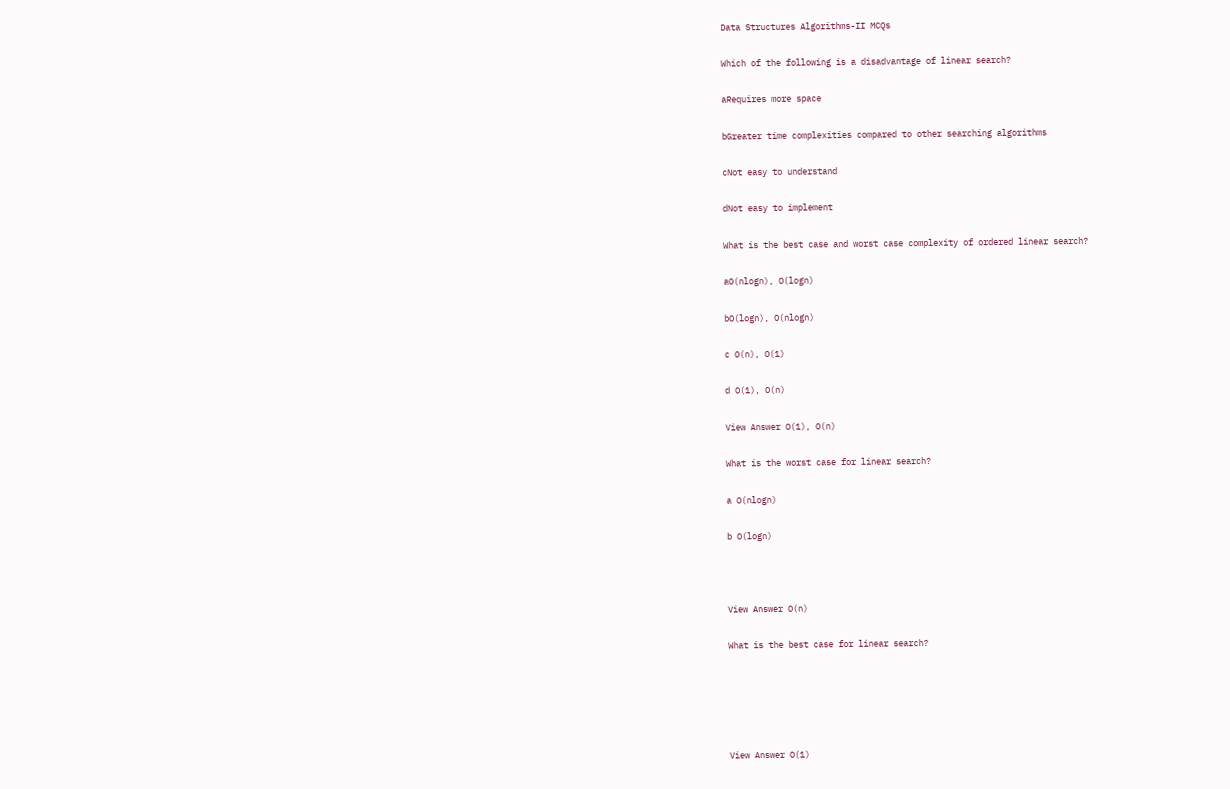Data Structures Algorithms-II MCQs

Which of the following is a disadvantage of linear search?

aRequires more space

bGreater time complexities compared to other searching algorithms

cNot easy to understand

dNot easy to implement

What is the best case and worst case complexity of ordered linear search?

aO(nlogn), O(logn)

bO(logn), O(nlogn)

c O(n), O(1)

d O(1), O(n)

View Answer O(1), O(n)

What is the worst case for linear search?

a O(nlogn)

b O(logn)



View Answer O(n)

What is the best case for linear search?





View Answer O(1)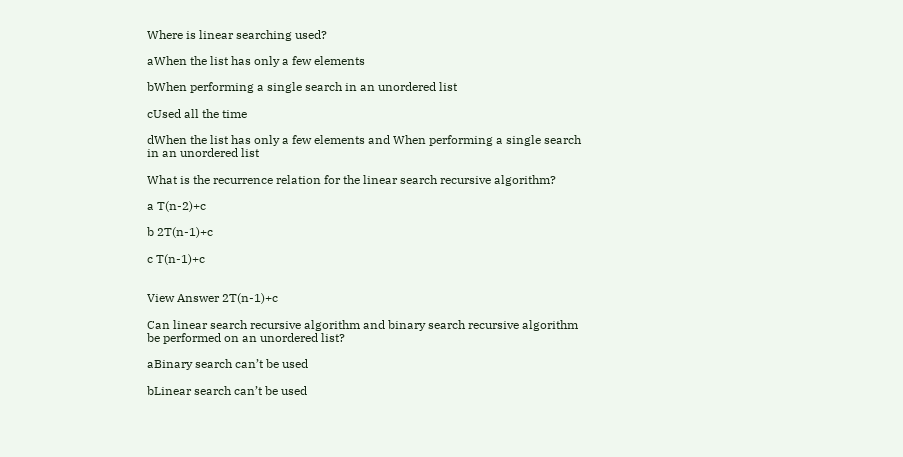Where is linear searching used?

aWhen the list has only a few elements

bWhen performing a single search in an unordered list

cUsed all the time

dWhen the list has only a few elements and When performing a single search in an unordered list

What is the recurrence relation for the linear search recursive algorithm?

a T(n-2)+c

b 2T(n-1)+c

c T(n-1)+c


View Answer 2T(n-1)+c

Can linear search recursive algorithm and binary search recursive algorithm be performed on an unordered list?

aBinary search can’t be used

bLinear search can’t be used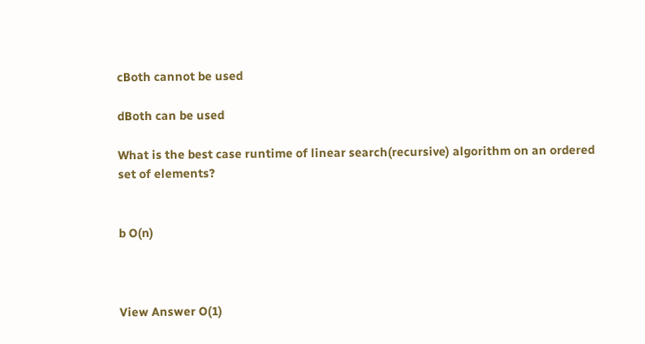cBoth cannot be used

dBoth can be used

What is the best case runtime of linear search(recursive) algorithm on an ordered set of elements?


b O(n)



View Answer O(1)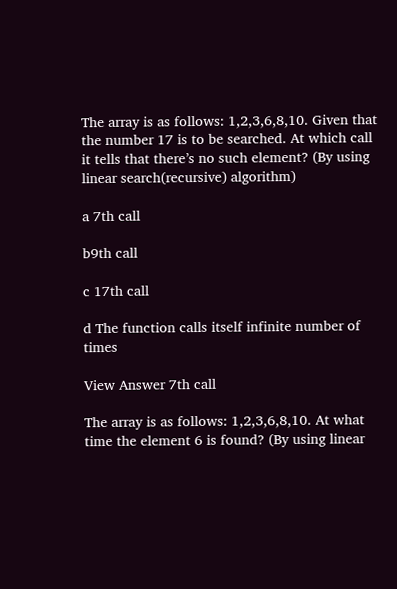The array is as follows: 1,2,3,6,8,10. Given that the number 17 is to be searched. At which call it tells that there’s no such element? (By using linear search(recursive) algorithm)

a 7th call

b9th call

c 17th call

d The function calls itself infinite number of times

View Answer 7th call

The array is as follows: 1,2,3,6,8,10. At what time the element 6 is found? (By using linear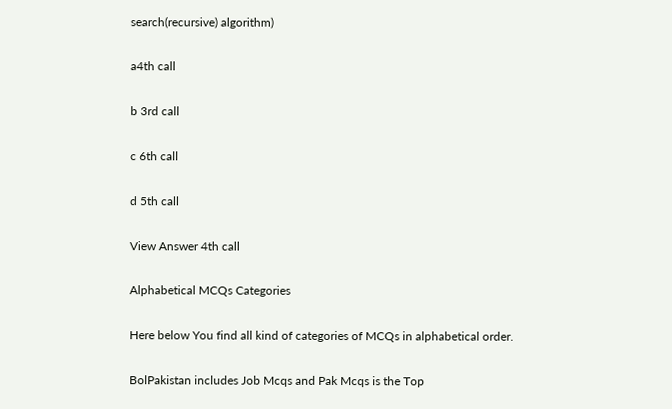search(recursive) algorithm)

a4th call

b 3rd call

c 6th call

d 5th call

View Answer 4th call

Alphabetical MCQs Categories

Here below You find all kind of categories of MCQs in alphabetical order.

BolPakistan includes Job Mcqs and Pak Mcqs is the Top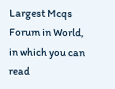Largest Mcqs Forum in World, in which you can read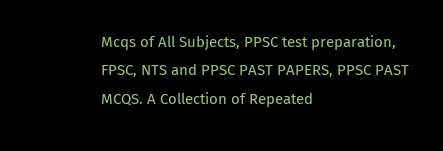Mcqs of All Subjects, PPSC test preparation, FPSC, NTS and PPSC PAST PAPERS, PPSC PAST MCQS. A Collection of Repeated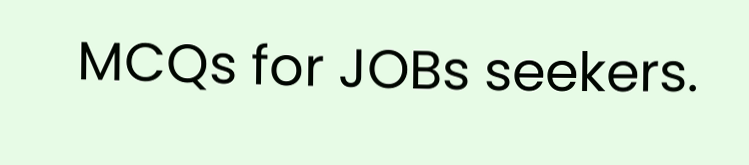MCQs for JOBs seekers.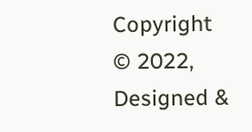Copyright © 2022, Designed &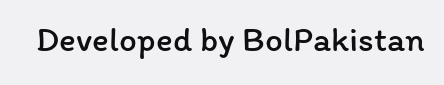Developed by BolPakistan